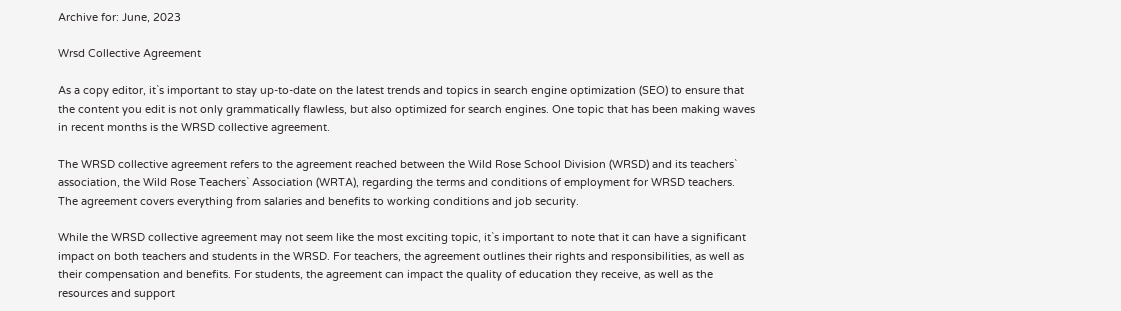Archive for: June, 2023

Wrsd Collective Agreement

As a copy editor, it`s important to stay up-to-date on the latest trends and topics in search engine optimization (SEO) to ensure that the content you edit is not only grammatically flawless, but also optimized for search engines. One topic that has been making waves in recent months is the WRSD collective agreement.

The WRSD collective agreement refers to the agreement reached between the Wild Rose School Division (WRSD) and its teachers` association, the Wild Rose Teachers` Association (WRTA), regarding the terms and conditions of employment for WRSD teachers. The agreement covers everything from salaries and benefits to working conditions and job security.

While the WRSD collective agreement may not seem like the most exciting topic, it`s important to note that it can have a significant impact on both teachers and students in the WRSD. For teachers, the agreement outlines their rights and responsibilities, as well as their compensation and benefits. For students, the agreement can impact the quality of education they receive, as well as the resources and support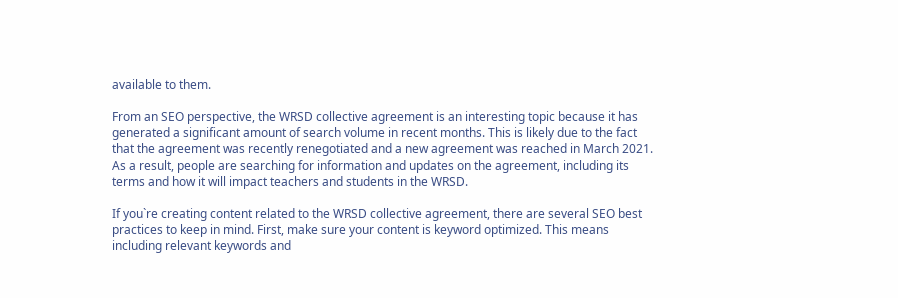available to them.

From an SEO perspective, the WRSD collective agreement is an interesting topic because it has generated a significant amount of search volume in recent months. This is likely due to the fact that the agreement was recently renegotiated and a new agreement was reached in March 2021. As a result, people are searching for information and updates on the agreement, including its terms and how it will impact teachers and students in the WRSD.

If you`re creating content related to the WRSD collective agreement, there are several SEO best practices to keep in mind. First, make sure your content is keyword optimized. This means including relevant keywords and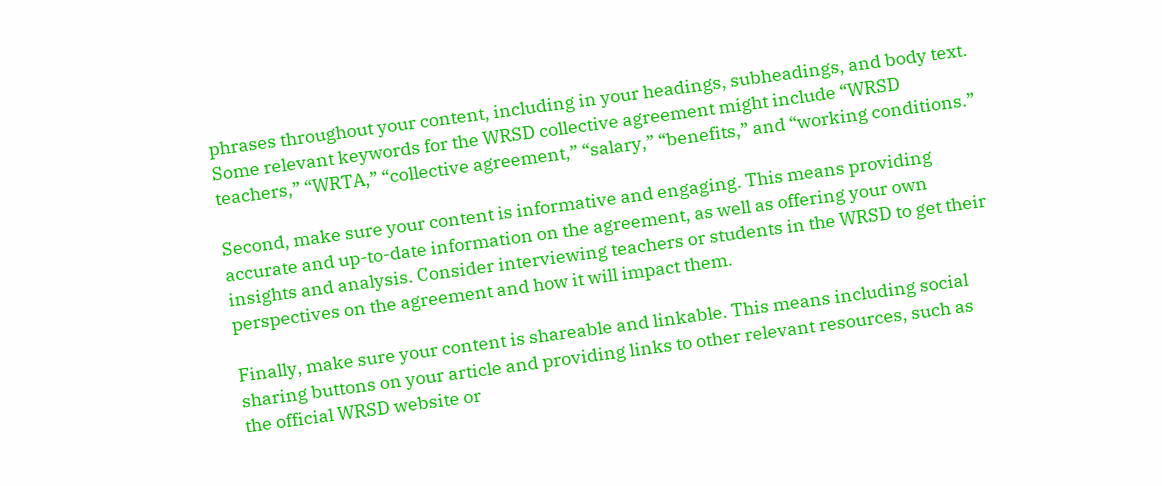phrases throughout your content, including in your headings, subheadings, and body text. Some relevant keywords for the WRSD collective agreement might include “WRSD teachers,” “WRTA,” “collective agreement,” “salary,” “benefits,” and “working conditions.”

Second, make sure your content is informative and engaging. This means providing accurate and up-to-date information on the agreement, as well as offering your own insights and analysis. Consider interviewing teachers or students in the WRSD to get their perspectives on the agreement and how it will impact them.

Finally, make sure your content is shareable and linkable. This means including social sharing buttons on your article and providing links to other relevant resources, such as the official WRSD website or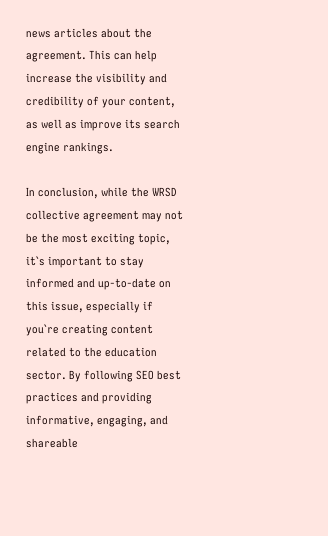news articles about the agreement. This can help increase the visibility and credibility of your content, as well as improve its search engine rankings.

In conclusion, while the WRSD collective agreement may not be the most exciting topic, it`s important to stay informed and up-to-date on this issue, especially if you`re creating content related to the education sector. By following SEO best practices and providing informative, engaging, and shareable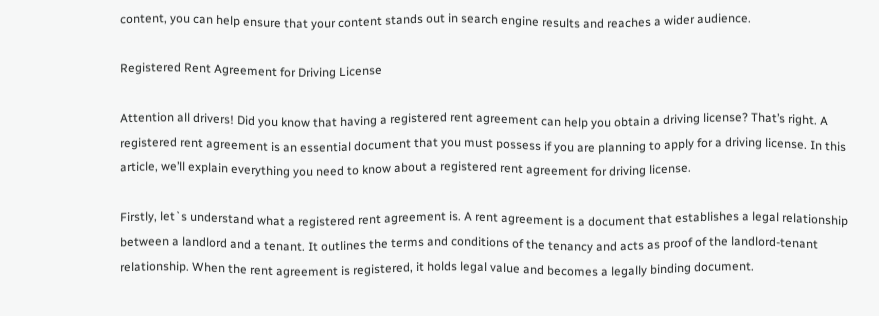content, you can help ensure that your content stands out in search engine results and reaches a wider audience.

Registered Rent Agreement for Driving License

Attention all drivers! Did you know that having a registered rent agreement can help you obtain a driving license? That’s right. A registered rent agreement is an essential document that you must possess if you are planning to apply for a driving license. In this article, we’ll explain everything you need to know about a registered rent agreement for driving license.

Firstly, let`s understand what a registered rent agreement is. A rent agreement is a document that establishes a legal relationship between a landlord and a tenant. It outlines the terms and conditions of the tenancy and acts as proof of the landlord-tenant relationship. When the rent agreement is registered, it holds legal value and becomes a legally binding document.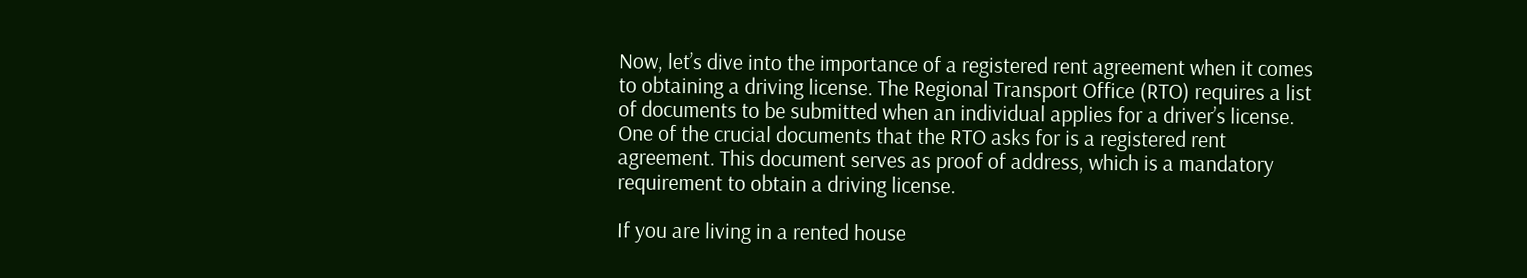Now, let’s dive into the importance of a registered rent agreement when it comes to obtaining a driving license. The Regional Transport Office (RTO) requires a list of documents to be submitted when an individual applies for a driver’s license. One of the crucial documents that the RTO asks for is a registered rent agreement. This document serves as proof of address, which is a mandatory requirement to obtain a driving license.

If you are living in a rented house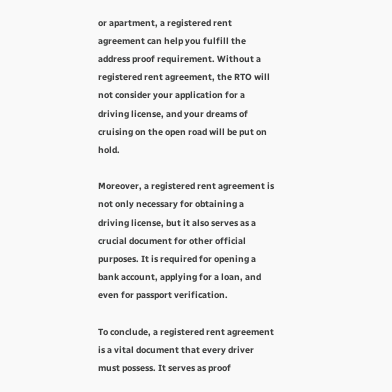or apartment, a registered rent agreement can help you fulfill the address proof requirement. Without a registered rent agreement, the RTO will not consider your application for a driving license, and your dreams of cruising on the open road will be put on hold.

Moreover, a registered rent agreement is not only necessary for obtaining a driving license, but it also serves as a crucial document for other official purposes. It is required for opening a bank account, applying for a loan, and even for passport verification.

To conclude, a registered rent agreement is a vital document that every driver must possess. It serves as proof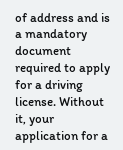of address and is a mandatory document required to apply for a driving license. Without it, your application for a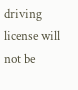driving license will not be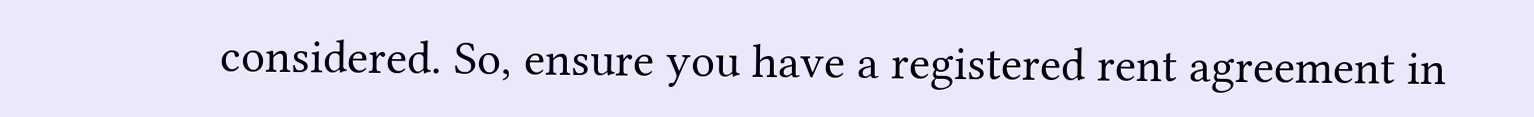considered. So, ensure you have a registered rent agreement in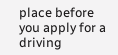place before you apply for a driving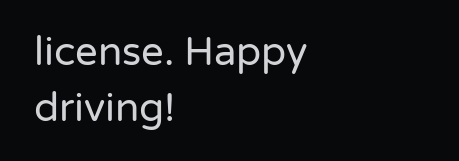license. Happy driving!